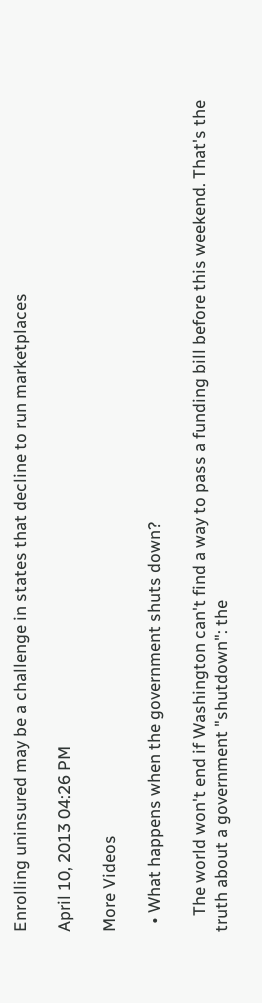Enrolling uninsured may be a challenge in states that decline to run marketplaces

April 10, 2013 04:26 PM

More Videos

  • What happens when the government shuts down?

    The world won't end if Washington can't find a way to pass a funding bill before this weekend. That's the truth about a government "shutdown": the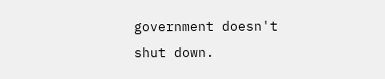government doesn't shut down.